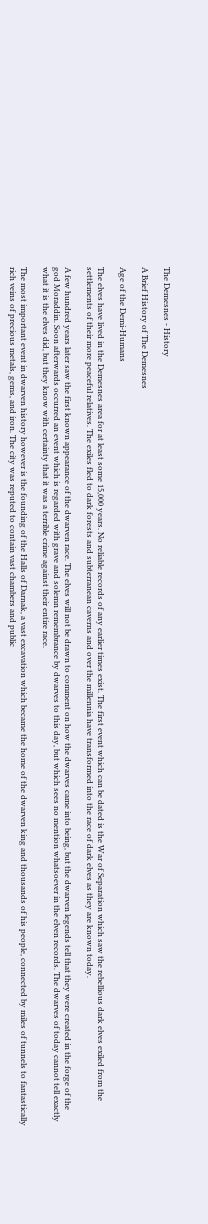The Demesnes - History

A Brief History of The Demesnes

Age of the Demi-Humans

The elves have lived in the Demesnes area for at least some 15,000 years. No reliable records of any earlier times exist. The first event which can be dated is the War of Separation which saw the rebellious dark elves exiled from the settlements of their more peaceful relatives. The exiles fled to dark forests and subterranean caverns and over the millennia have transformed into the race of dark elves as they are known today.

A few hundred years later saw the first known appearance of the dwarven race. The elves will not be drawn to comment on how the dwarves came into being, but the dwarven legends tell that they were created in the forge of the god Moraddin. Soon afterwards occurred an event which is regarded with grave and solemn remembrance by dwarves to this day, but which sees no mention whatsoever in the elven records. The dwarves of today cannot tell exactly what it is the elves did, but they know with certainty that it was a terrible crime against their entire race.

The most important event in dwarven history however is the founding of the Halls of Darnak, a vast excavation which became the home of the dwarven king and thousands of his people, connected by miles of tunnels to fantastically rich veins of precious metals, gems, and iron. The city was reputed to contain vast chambers and public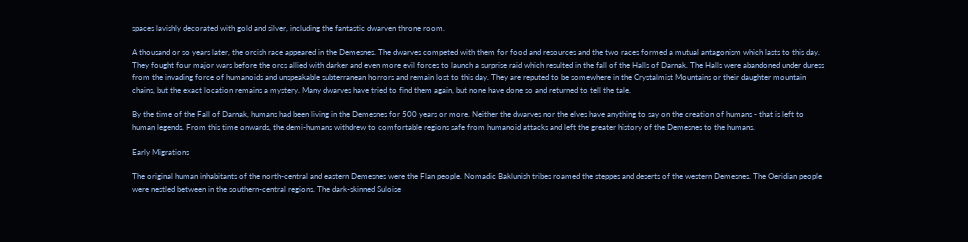spaces lavishly decorated with gold and silver, including the fantastic dwarven throne room.

A thousand or so years later, the orcish race appeared in the Demesnes. The dwarves competed with them for food and resources and the two races formed a mutual antagonism which lasts to this day. They fought four major wars before the orcs allied with darker and even more evil forces to launch a surprise raid which resulted in the fall of the Halls of Darnak. The Halls were abandoned under duress from the invading force of humanoids and unspeakable subterranean horrors and remain lost to this day. They are reputed to be somewhere in the Crystalmist Mountains or their daughter mountain chains, but the exact location remains a mystery. Many dwarves have tried to find them again, but none have done so and returned to tell the tale.

By the time of the Fall of Darnak, humans had been living in the Demesnes for 500 years or more. Neither the dwarves nor the elves have anything to say on the creation of humans - that is left to human legends. From this time onwards, the demi-humans withdrew to comfortable regions safe from humanoid attacks and left the greater history of the Demesnes to the humans.

Early Migrations

The original human inhabitants of the north-central and eastern Demesnes were the Flan people. Nomadic Baklunish tribes roamed the steppes and deserts of the western Demesnes. The Oeridian people were nestled between in the southern-central regions. The dark-skinned Suloise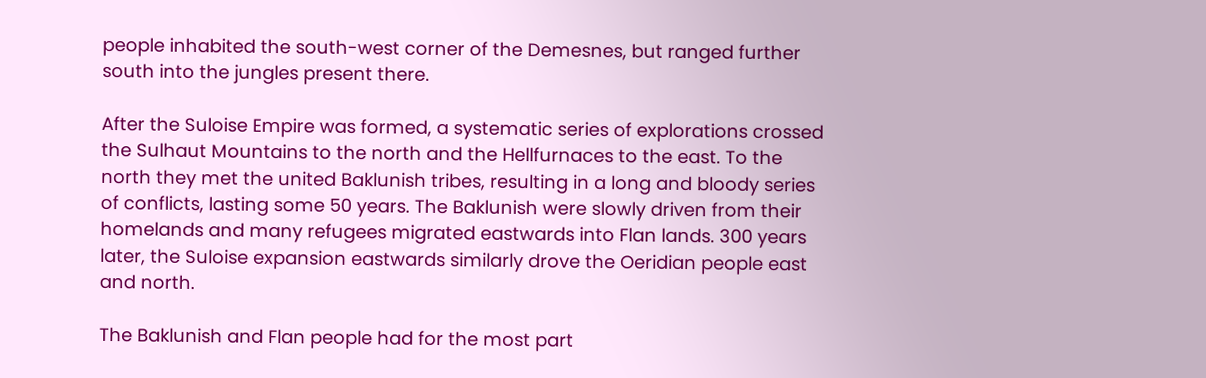people inhabited the south-west corner of the Demesnes, but ranged further south into the jungles present there.

After the Suloise Empire was formed, a systematic series of explorations crossed the Sulhaut Mountains to the north and the Hellfurnaces to the east. To the north they met the united Baklunish tribes, resulting in a long and bloody series of conflicts, lasting some 50 years. The Baklunish were slowly driven from their homelands and many refugees migrated eastwards into Flan lands. 300 years later, the Suloise expansion eastwards similarly drove the Oeridian people east and north.

The Baklunish and Flan people had for the most part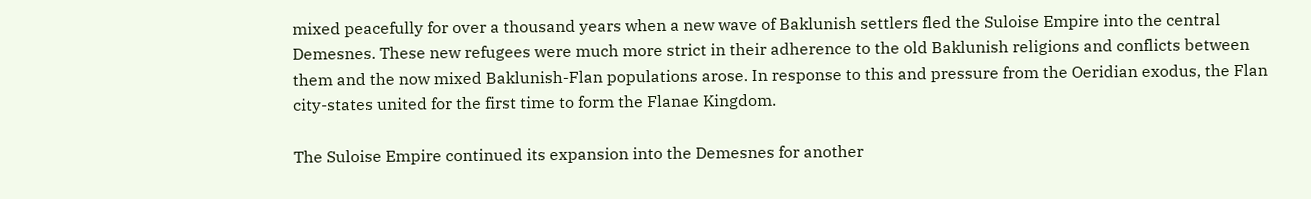mixed peacefully for over a thousand years when a new wave of Baklunish settlers fled the Suloise Empire into the central Demesnes. These new refugees were much more strict in their adherence to the old Baklunish religions and conflicts between them and the now mixed Baklunish-Flan populations arose. In response to this and pressure from the Oeridian exodus, the Flan city-states united for the first time to form the Flanae Kingdom.

The Suloise Empire continued its expansion into the Demesnes for another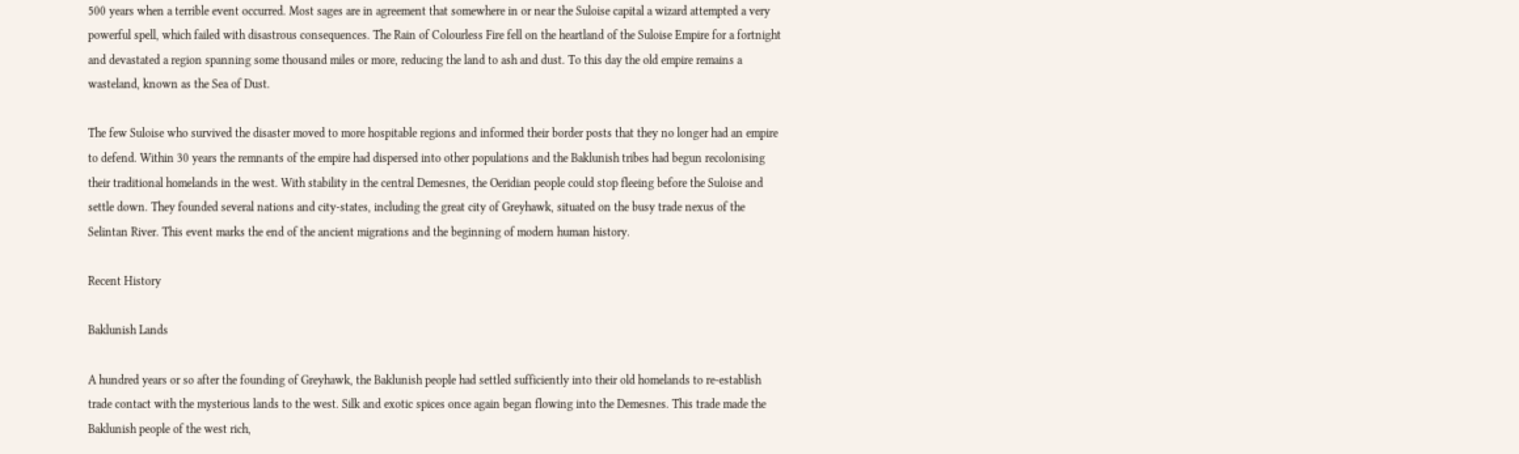500 years when a terrible event occurred. Most sages are in agreement that somewhere in or near the Suloise capital a wizard attempted a very powerful spell, which failed with disastrous consequences. The Rain of Colourless Fire fell on the heartland of the Suloise Empire for a fortnight and devastated a region spanning some thousand miles or more, reducing the land to ash and dust. To this day the old empire remains a wasteland, known as the Sea of Dust.

The few Suloise who survived the disaster moved to more hospitable regions and informed their border posts that they no longer had an empire to defend. Within 30 years the remnants of the empire had dispersed into other populations and the Baklunish tribes had begun recolonising their traditional homelands in the west. With stability in the central Demesnes, the Oeridian people could stop fleeing before the Suloise and settle down. They founded several nations and city-states, including the great city of Greyhawk, situated on the busy trade nexus of the Selintan River. This event marks the end of the ancient migrations and the beginning of modern human history.

Recent History

Baklunish Lands

A hundred years or so after the founding of Greyhawk, the Baklunish people had settled sufficiently into their old homelands to re-establish trade contact with the mysterious lands to the west. Silk and exotic spices once again began flowing into the Demesnes. This trade made the Baklunish people of the west rich,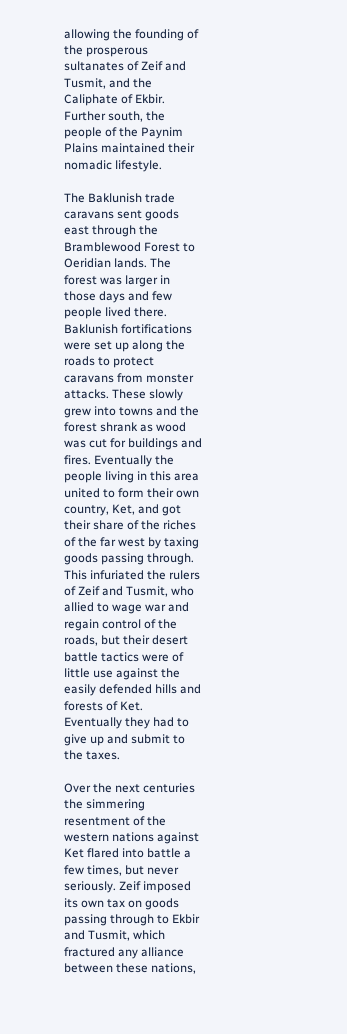allowing the founding of the prosperous sultanates of Zeif and Tusmit, and the Caliphate of Ekbir. Further south, the people of the Paynim Plains maintained their nomadic lifestyle.

The Baklunish trade caravans sent goods east through the Bramblewood Forest to Oeridian lands. The forest was larger in those days and few people lived there. Baklunish fortifications were set up along the roads to protect caravans from monster attacks. These slowly grew into towns and the forest shrank as wood was cut for buildings and fires. Eventually the people living in this area united to form their own country, Ket, and got their share of the riches of the far west by taxing goods passing through. This infuriated the rulers of Zeif and Tusmit, who allied to wage war and regain control of the roads, but their desert battle tactics were of little use against the easily defended hills and forests of Ket. Eventually they had to give up and submit to the taxes.

Over the next centuries the simmering resentment of the western nations against Ket flared into battle a few times, but never seriously. Zeif imposed its own tax on goods passing through to Ekbir and Tusmit, which fractured any alliance between these nations,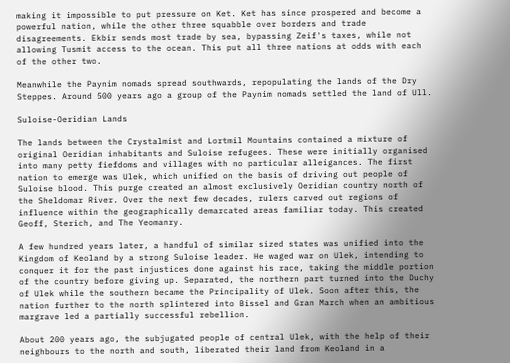making it impossible to put pressure on Ket. Ket has since prospered and become a powerful nation, while the other three squabble over borders and trade disagreements. Ekbir sends most trade by sea, bypassing Zeif's taxes, while not allowing Tusmit access to the ocean. This put all three nations at odds with each of the other two.

Meanwhile the Paynim nomads spread southwards, repopulating the lands of the Dry Steppes. Around 500 years ago a group of the Paynim nomads settled the land of Ull.

Suloise-Oeridian Lands

The lands between the Crystalmist and Lortmil Mountains contained a mixture of original Oeridian inhabitants and Suloise refugees. These were initially organised into many petty fiefdoms and villages with no particular alleigances. The first nation to emerge was Ulek, which unified on the basis of driving out people of Suloise blood. This purge created an almost exclusively Oeridian country north of the Sheldomar River. Over the next few decades, rulers carved out regions of influence within the geographically demarcated areas familiar today. This created Geoff, Sterich, and The Yeomanry.

A few hundred years later, a handful of similar sized states was unified into the Kingdom of Keoland by a strong Suloise leader. He waged war on Ulek, intending to conquer it for the past injustices done against his race, taking the middle portion of the country before giving up. Separated, the northern part turned into the Duchy of Ulek while the southern became the Principality of Ulek. Soon after this, the nation further to the north splintered into Bissel and Gran March when an ambitious margrave led a partially successful rebellion.

About 200 years ago, the subjugated people of central Ulek, with the help of their neighbours to the north and south, liberated their land from Keoland in a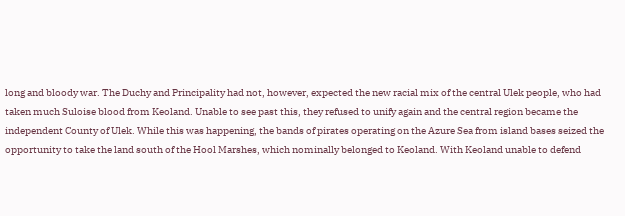long and bloody war. The Duchy and Principality had not, however, expected the new racial mix of the central Ulek people, who had taken much Suloise blood from Keoland. Unable to see past this, they refused to unify again and the central region became the independent County of Ulek. While this was happening, the bands of pirates operating on the Azure Sea from island bases seized the opportunity to take the land south of the Hool Marshes, which nominally belonged to Keoland. With Keoland unable to defend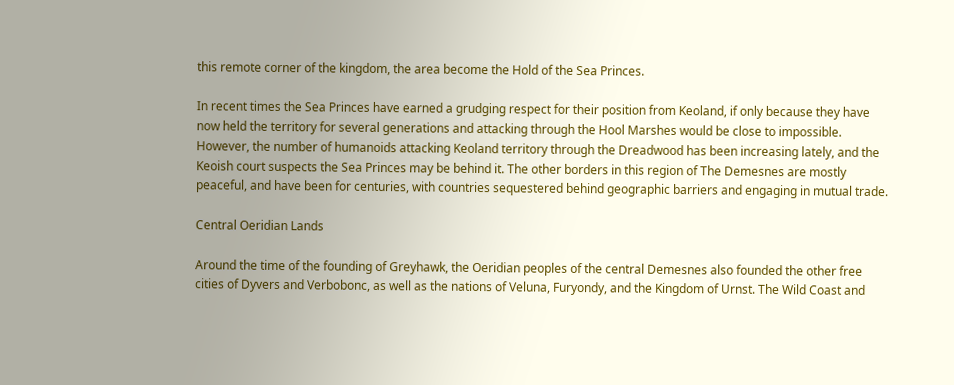this remote corner of the kingdom, the area become the Hold of the Sea Princes.

In recent times the Sea Princes have earned a grudging respect for their position from Keoland, if only because they have now held the territory for several generations and attacking through the Hool Marshes would be close to impossible. However, the number of humanoids attacking Keoland territory through the Dreadwood has been increasing lately, and the Keoish court suspects the Sea Princes may be behind it. The other borders in this region of The Demesnes are mostly peaceful, and have been for centuries, with countries sequestered behind geographic barriers and engaging in mutual trade.

Central Oeridian Lands

Around the time of the founding of Greyhawk, the Oeridian peoples of the central Demesnes also founded the other free cities of Dyvers and Verbobonc, as well as the nations of Veluna, Furyondy, and the Kingdom of Urnst. The Wild Coast and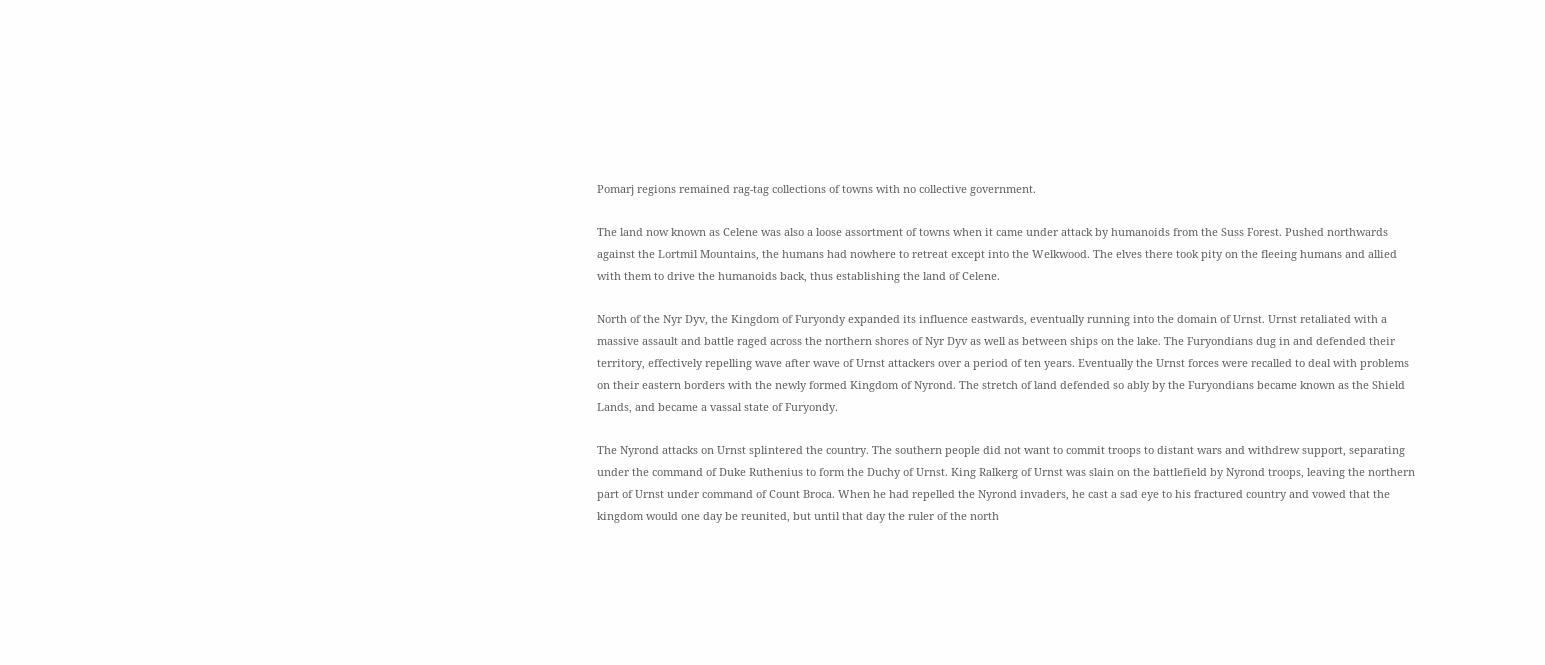Pomarj regions remained rag-tag collections of towns with no collective government.

The land now known as Celene was also a loose assortment of towns when it came under attack by humanoids from the Suss Forest. Pushed northwards against the Lortmil Mountains, the humans had nowhere to retreat except into the Welkwood. The elves there took pity on the fleeing humans and allied with them to drive the humanoids back, thus establishing the land of Celene.

North of the Nyr Dyv, the Kingdom of Furyondy expanded its influence eastwards, eventually running into the domain of Urnst. Urnst retaliated with a massive assault and battle raged across the northern shores of Nyr Dyv as well as between ships on the lake. The Furyondians dug in and defended their territory, effectively repelling wave after wave of Urnst attackers over a period of ten years. Eventually the Urnst forces were recalled to deal with problems on their eastern borders with the newly formed Kingdom of Nyrond. The stretch of land defended so ably by the Furyondians became known as the Shield Lands, and became a vassal state of Furyondy.

The Nyrond attacks on Urnst splintered the country. The southern people did not want to commit troops to distant wars and withdrew support, separating under the command of Duke Ruthenius to form the Duchy of Urnst. King Ralkerg of Urnst was slain on the battlefield by Nyrond troops, leaving the northern part of Urnst under command of Count Broca. When he had repelled the Nyrond invaders, he cast a sad eye to his fractured country and vowed that the kingdom would one day be reunited, but until that day the ruler of the north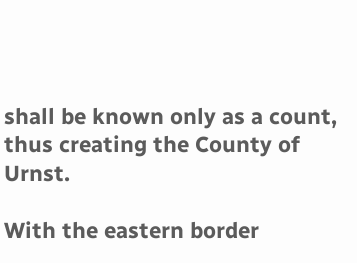shall be known only as a count, thus creating the County of Urnst.

With the eastern border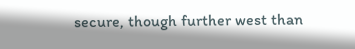secure, though further west than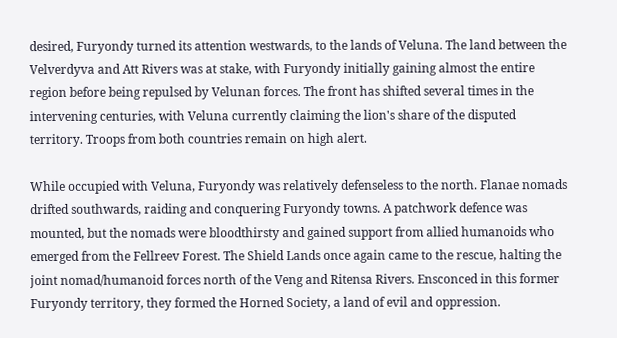desired, Furyondy turned its attention westwards, to the lands of Veluna. The land between the Velverdyva and Att Rivers was at stake, with Furyondy initially gaining almost the entire region before being repulsed by Velunan forces. The front has shifted several times in the intervening centuries, with Veluna currently claiming the lion's share of the disputed territory. Troops from both countries remain on high alert.

While occupied with Veluna, Furyondy was relatively defenseless to the north. Flanae nomads drifted southwards, raiding and conquering Furyondy towns. A patchwork defence was mounted, but the nomads were bloodthirsty and gained support from allied humanoids who emerged from the Fellreev Forest. The Shield Lands once again came to the rescue, halting the joint nomad/humanoid forces north of the Veng and Ritensa Rivers. Ensconced in this former Furyondy territory, they formed the Horned Society, a land of evil and oppression.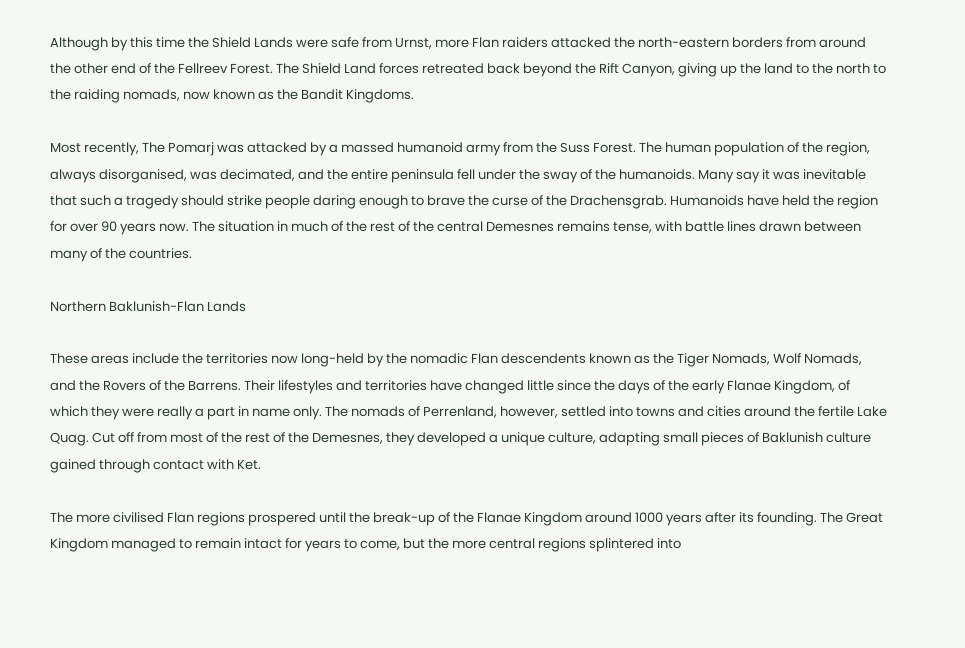Although by this time the Shield Lands were safe from Urnst, more Flan raiders attacked the north-eastern borders from around the other end of the Fellreev Forest. The Shield Land forces retreated back beyond the Rift Canyon, giving up the land to the north to the raiding nomads, now known as the Bandit Kingdoms.

Most recently, The Pomarj was attacked by a massed humanoid army from the Suss Forest. The human population of the region, always disorganised, was decimated, and the entire peninsula fell under the sway of the humanoids. Many say it was inevitable that such a tragedy should strike people daring enough to brave the curse of the Drachensgrab. Humanoids have held the region for over 90 years now. The situation in much of the rest of the central Demesnes remains tense, with battle lines drawn between many of the countries.

Northern Baklunish-Flan Lands

These areas include the territories now long-held by the nomadic Flan descendents known as the Tiger Nomads, Wolf Nomads, and the Rovers of the Barrens. Their lifestyles and territories have changed little since the days of the early Flanae Kingdom, of which they were really a part in name only. The nomads of Perrenland, however, settled into towns and cities around the fertile Lake Quag. Cut off from most of the rest of the Demesnes, they developed a unique culture, adapting small pieces of Baklunish culture gained through contact with Ket.

The more civilised Flan regions prospered until the break-up of the Flanae Kingdom around 1000 years after its founding. The Great Kingdom managed to remain intact for years to come, but the more central regions splintered into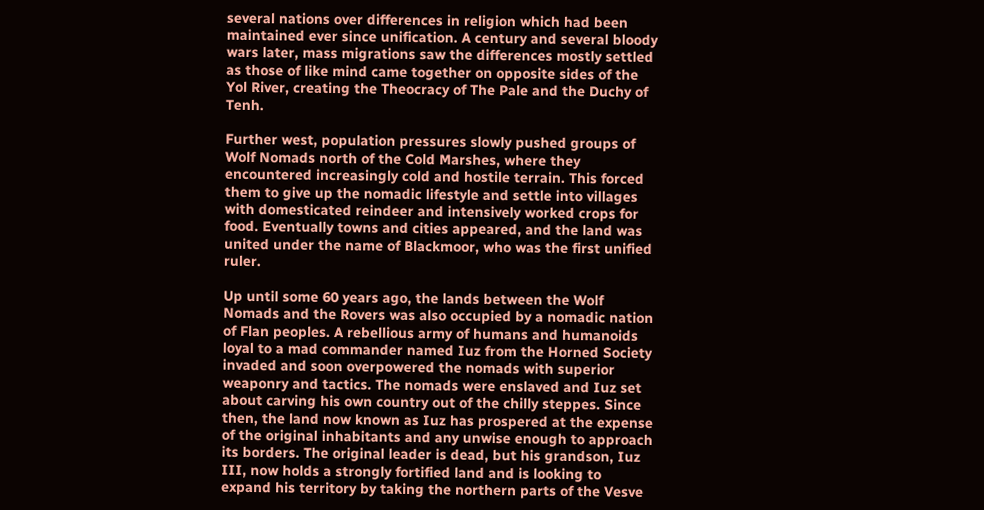several nations over differences in religion which had been maintained ever since unification. A century and several bloody wars later, mass migrations saw the differences mostly settled as those of like mind came together on opposite sides of the Yol River, creating the Theocracy of The Pale and the Duchy of Tenh.

Further west, population pressures slowly pushed groups of Wolf Nomads north of the Cold Marshes, where they encountered increasingly cold and hostile terrain. This forced them to give up the nomadic lifestyle and settle into villages with domesticated reindeer and intensively worked crops for food. Eventually towns and cities appeared, and the land was united under the name of Blackmoor, who was the first unified ruler.

Up until some 60 years ago, the lands between the Wolf Nomads and the Rovers was also occupied by a nomadic nation of Flan peoples. A rebellious army of humans and humanoids loyal to a mad commander named Iuz from the Horned Society invaded and soon overpowered the nomads with superior weaponry and tactics. The nomads were enslaved and Iuz set about carving his own country out of the chilly steppes. Since then, the land now known as Iuz has prospered at the expense of the original inhabitants and any unwise enough to approach its borders. The original leader is dead, but his grandson, Iuz III, now holds a strongly fortified land and is looking to expand his territory by taking the northern parts of the Vesve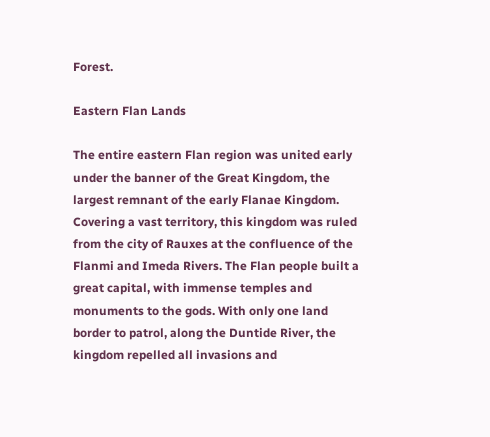Forest.

Eastern Flan Lands

The entire eastern Flan region was united early under the banner of the Great Kingdom, the largest remnant of the early Flanae Kingdom. Covering a vast territory, this kingdom was ruled from the city of Rauxes at the confluence of the Flanmi and Imeda Rivers. The Flan people built a great capital, with immense temples and monuments to the gods. With only one land border to patrol, along the Duntide River, the kingdom repelled all invasions and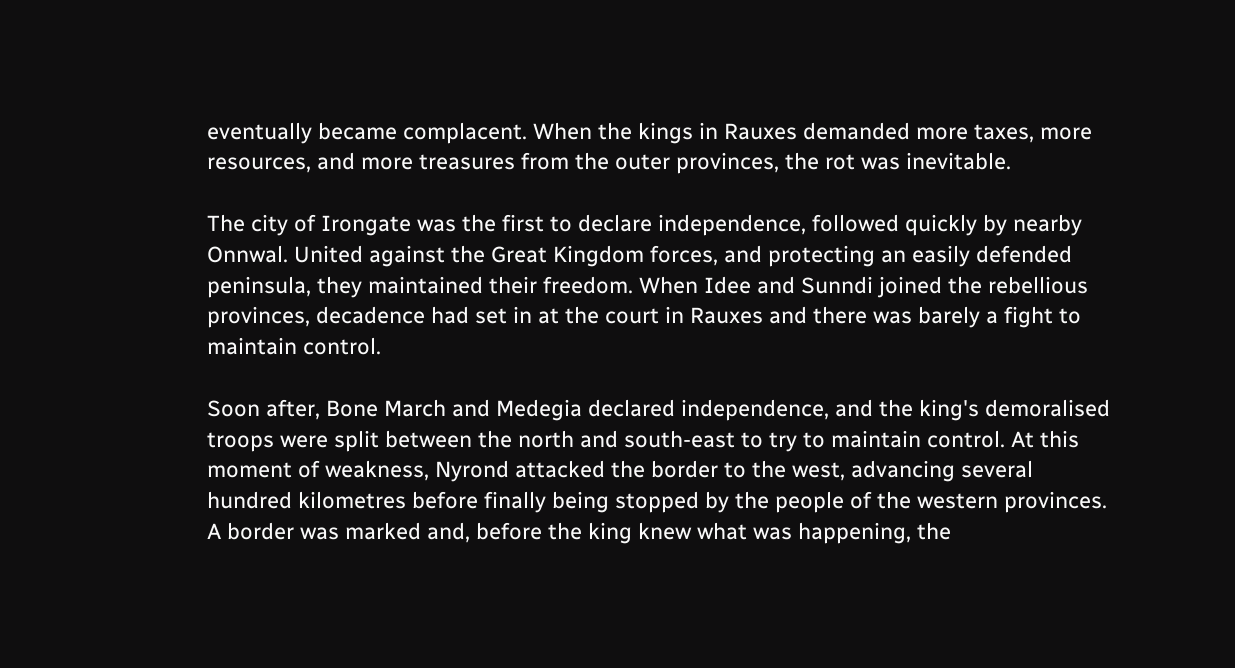eventually became complacent. When the kings in Rauxes demanded more taxes, more resources, and more treasures from the outer provinces, the rot was inevitable.

The city of Irongate was the first to declare independence, followed quickly by nearby Onnwal. United against the Great Kingdom forces, and protecting an easily defended peninsula, they maintained their freedom. When Idee and Sunndi joined the rebellious provinces, decadence had set in at the court in Rauxes and there was barely a fight to maintain control.

Soon after, Bone March and Medegia declared independence, and the king's demoralised troops were split between the north and south-east to try to maintain control. At this moment of weakness, Nyrond attacked the border to the west, advancing several hundred kilometres before finally being stopped by the people of the western provinces. A border was marked and, before the king knew what was happening, the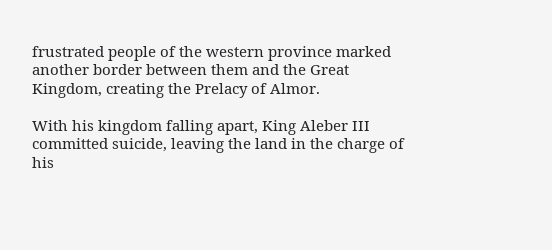frustrated people of the western province marked another border between them and the Great Kingdom, creating the Prelacy of Almor.

With his kingdom falling apart, King Aleber III committed suicide, leaving the land in the charge of his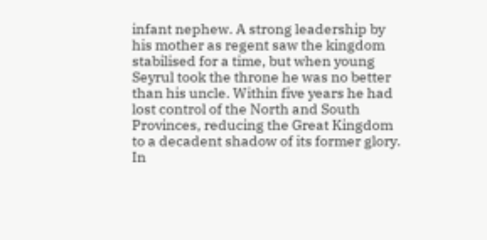infant nephew. A strong leadership by his mother as regent saw the kingdom stabilised for a time, but when young Seyrul took the throne he was no better than his uncle. Within five years he had lost control of the North and South Provinces, reducing the Great Kingdom to a decadent shadow of its former glory. In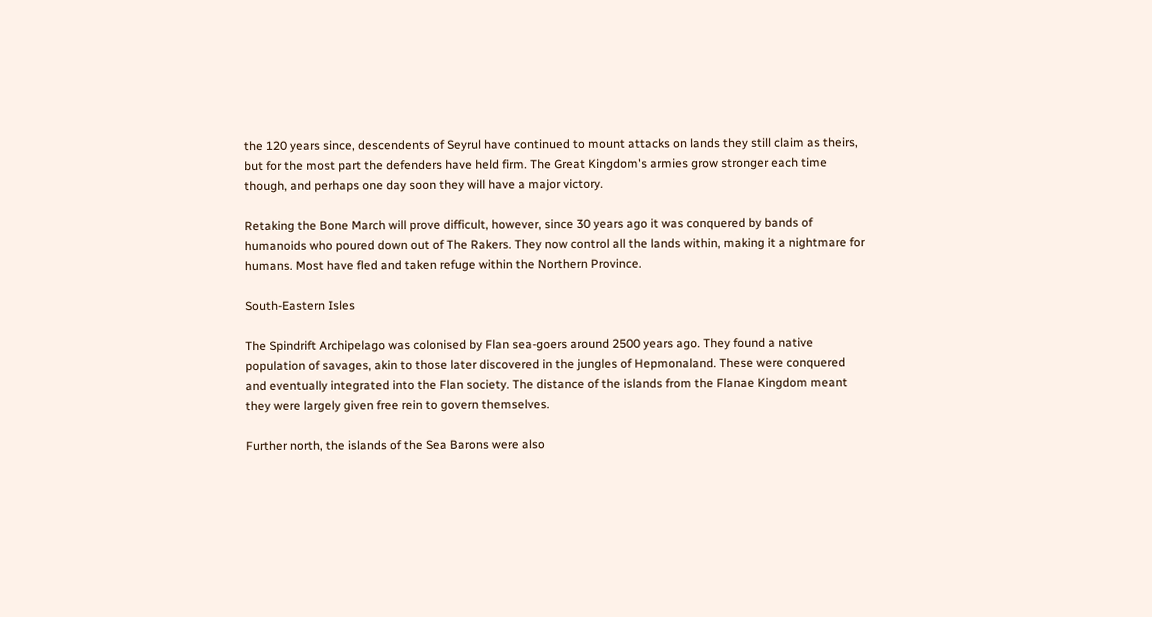the 120 years since, descendents of Seyrul have continued to mount attacks on lands they still claim as theirs, but for the most part the defenders have held firm. The Great Kingdom's armies grow stronger each time though, and perhaps one day soon they will have a major victory.

Retaking the Bone March will prove difficult, however, since 30 years ago it was conquered by bands of humanoids who poured down out of The Rakers. They now control all the lands within, making it a nightmare for humans. Most have fled and taken refuge within the Northern Province.

South-Eastern Isles

The Spindrift Archipelago was colonised by Flan sea-goers around 2500 years ago. They found a native population of savages, akin to those later discovered in the jungles of Hepmonaland. These were conquered and eventually integrated into the Flan society. The distance of the islands from the Flanae Kingdom meant they were largely given free rein to govern themselves.

Further north, the islands of the Sea Barons were also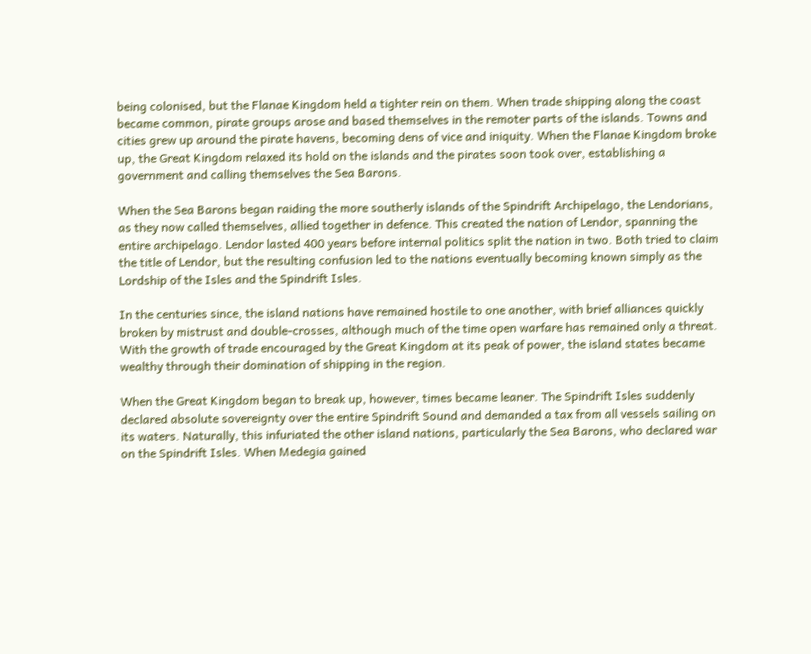being colonised, but the Flanae Kingdom held a tighter rein on them. When trade shipping along the coast became common, pirate groups arose and based themselves in the remoter parts of the islands. Towns and cities grew up around the pirate havens, becoming dens of vice and iniquity. When the Flanae Kingdom broke up, the Great Kingdom relaxed its hold on the islands and the pirates soon took over, establishing a government and calling themselves the Sea Barons.

When the Sea Barons began raiding the more southerly islands of the Spindrift Archipelago, the Lendorians, as they now called themselves, allied together in defence. This created the nation of Lendor, spanning the entire archipelago. Lendor lasted 400 years before internal politics split the nation in two. Both tried to claim the title of Lendor, but the resulting confusion led to the nations eventually becoming known simply as the Lordship of the Isles and the Spindrift Isles.

In the centuries since, the island nations have remained hostile to one another, with brief alliances quickly broken by mistrust and double-crosses, although much of the time open warfare has remained only a threat. With the growth of trade encouraged by the Great Kingdom at its peak of power, the island states became wealthy through their domination of shipping in the region.

When the Great Kingdom began to break up, however, times became leaner. The Spindrift Isles suddenly declared absolute sovereignty over the entire Spindrift Sound and demanded a tax from all vessels sailing on its waters. Naturally, this infuriated the other island nations, particularly the Sea Barons, who declared war on the Spindrift Isles. When Medegia gained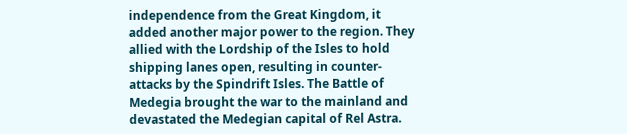independence from the Great Kingdom, it added another major power to the region. They allied with the Lordship of the Isles to hold shipping lanes open, resulting in counter-attacks by the Spindrift Isles. The Battle of Medegia brought the war to the mainland and devastated the Medegian capital of Rel Astra.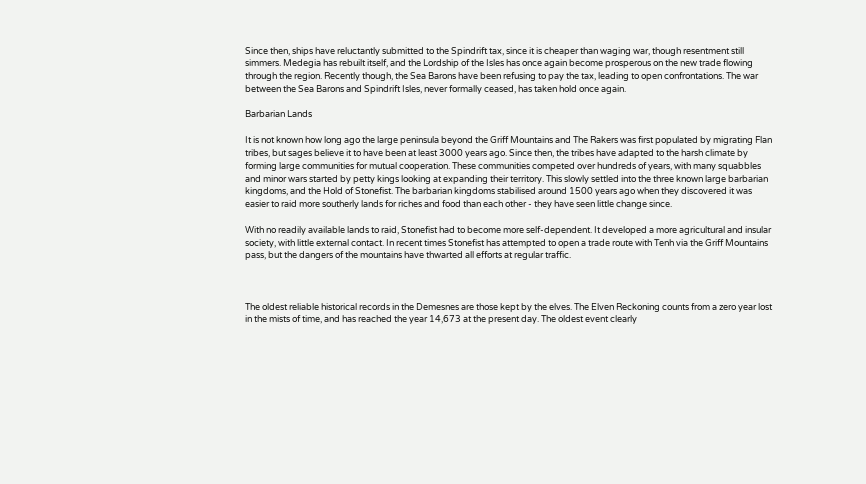Since then, ships have reluctantly submitted to the Spindrift tax, since it is cheaper than waging war, though resentment still simmers. Medegia has rebuilt itself, and the Lordship of the Isles has once again become prosperous on the new trade flowing through the region. Recently though, the Sea Barons have been refusing to pay the tax, leading to open confrontations. The war between the Sea Barons and Spindrift Isles, never formally ceased, has taken hold once again.

Barbarian Lands

It is not known how long ago the large peninsula beyond the Griff Mountains and The Rakers was first populated by migrating Flan tribes, but sages believe it to have been at least 3000 years ago. Since then, the tribes have adapted to the harsh climate by forming large communities for mutual cooperation. These communities competed over hundreds of years, with many squabbles and minor wars started by petty kings looking at expanding their territory. This slowly settled into the three known large barbarian kingdoms, and the Hold of Stonefist. The barbarian kingdoms stabilised around 1500 years ago when they discovered it was easier to raid more southerly lands for riches and food than each other - they have seen little change since.

With no readily available lands to raid, Stonefist had to become more self-dependent. It developed a more agricultural and insular society, with little external contact. In recent times Stonefist has attempted to open a trade route with Tenh via the Griff Mountains pass, but the dangers of the mountains have thwarted all efforts at regular traffic.



The oldest reliable historical records in the Demesnes are those kept by the elves. The Elven Reckoning counts from a zero year lost in the mists of time, and has reached the year 14,673 at the present day. The oldest event clearly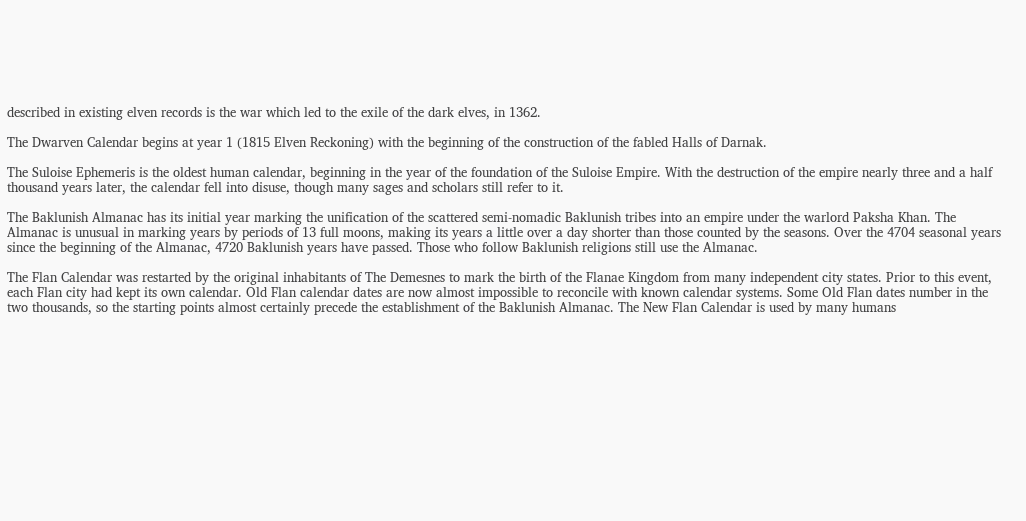described in existing elven records is the war which led to the exile of the dark elves, in 1362.

The Dwarven Calendar begins at year 1 (1815 Elven Reckoning) with the beginning of the construction of the fabled Halls of Darnak.

The Suloise Ephemeris is the oldest human calendar, beginning in the year of the foundation of the Suloise Empire. With the destruction of the empire nearly three and a half thousand years later, the calendar fell into disuse, though many sages and scholars still refer to it.

The Baklunish Almanac has its initial year marking the unification of the scattered semi-nomadic Baklunish tribes into an empire under the warlord Paksha Khan. The Almanac is unusual in marking years by periods of 13 full moons, making its years a little over a day shorter than those counted by the seasons. Over the 4704 seasonal years since the beginning of the Almanac, 4720 Baklunish years have passed. Those who follow Baklunish religions still use the Almanac.

The Flan Calendar was restarted by the original inhabitants of The Demesnes to mark the birth of the Flanae Kingdom from many independent city states. Prior to this event, each Flan city had kept its own calendar. Old Flan calendar dates are now almost impossible to reconcile with known calendar systems. Some Old Flan dates number in the two thousands, so the starting points almost certainly precede the establishment of the Baklunish Almanac. The New Flan Calendar is used by many humans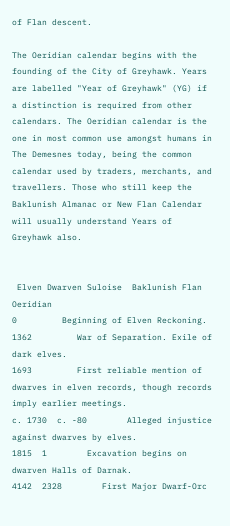of Flan descent.

The Oeridian calendar begins with the founding of the City of Greyhawk. Years are labelled "Year of Greyhawk" (YG) if a distinction is required from other calendars. The Oeridian calendar is the one in most common use amongst humans in The Demesnes today, being the common calendar used by traders, merchants, and travellers. Those who still keep the Baklunish Almanac or New Flan Calendar will usually understand Years of Greyhawk also.


 Elven Dwarven Suloise  Baklunish Flan Oeridian
0         Beginning of Elven Reckoning.
1362         War of Separation. Exile of dark elves.
1693         First reliable mention of dwarves in elven records, though records imply earlier meetings.
c. 1730  c. -80        Alleged injustice against dwarves by elves.
1815  1        Excavation begins on dwarven Halls of Darnak.
4142  2328        First Major Dwarf-Orc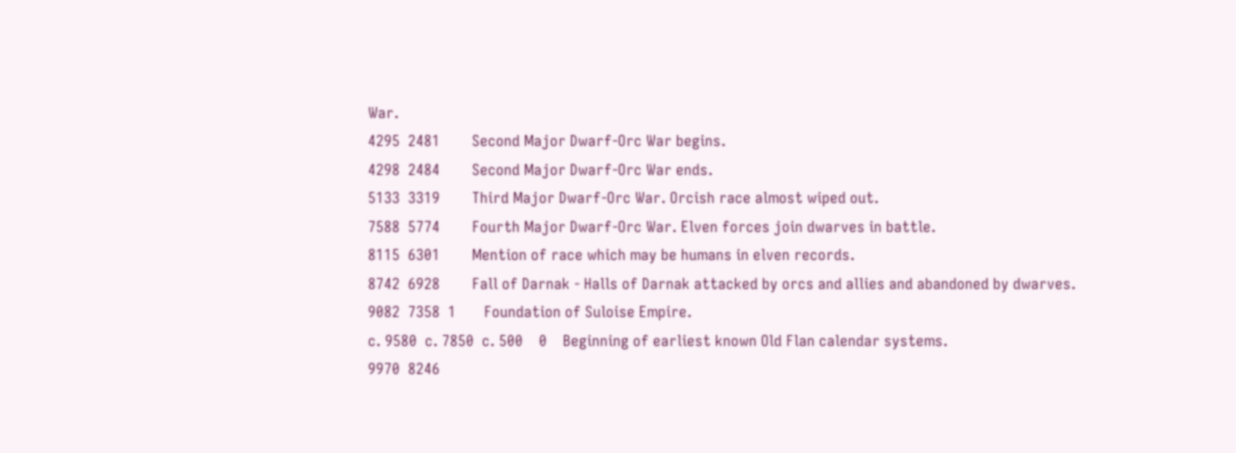War.
4295  2481        Second Major Dwarf-Orc War begins.
4298  2484        Second Major Dwarf-Orc War ends.
5133  3319        Third Major Dwarf-Orc War. Orcish race almost wiped out.
7588  5774        Fourth Major Dwarf-Orc War. Elven forces join dwarves in battle.
8115  6301        Mention of race which may be humans in elven records.
8742  6928        Fall of Darnak - Halls of Darnak attacked by orcs and allies and abandoned by dwarves.
9082  7358  1       Foundation of Suloise Empire.
c. 9580  c. 7850  c. 500    0    Beginning of earliest known Old Flan calendar systems.
9970  8246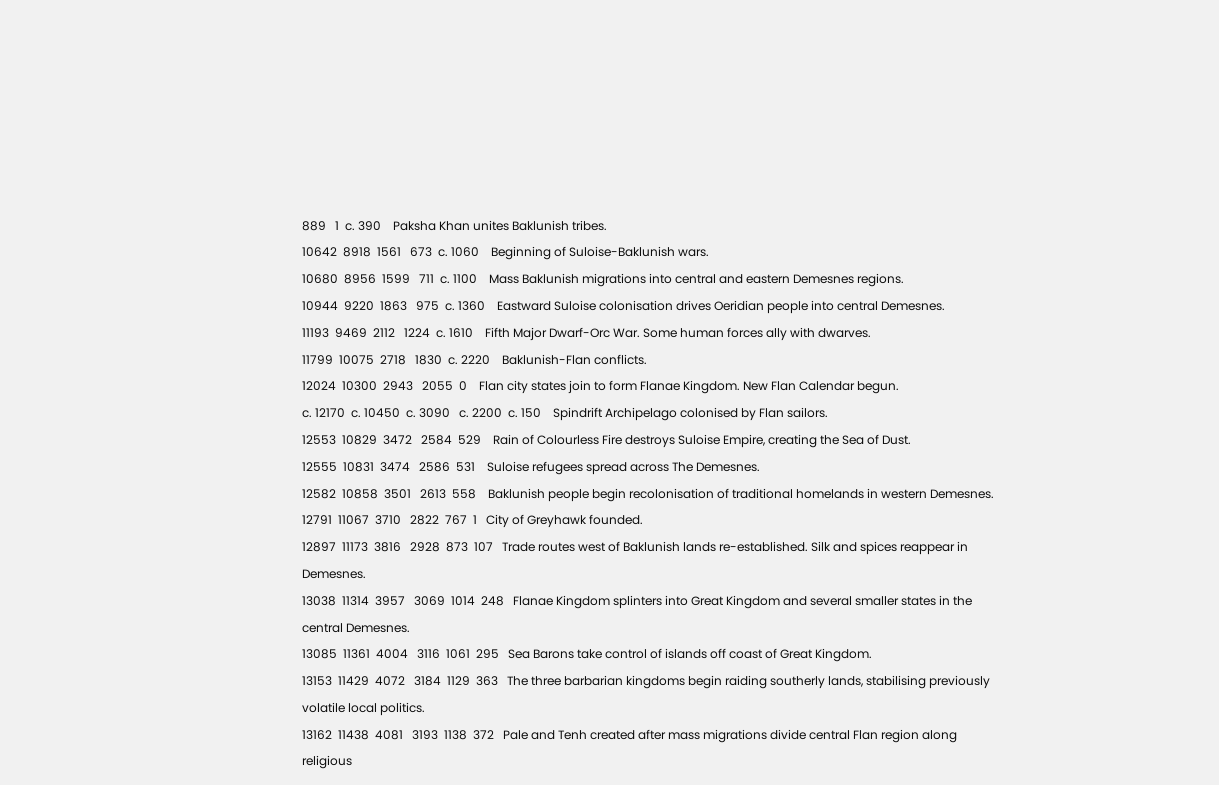889   1  c. 390    Paksha Khan unites Baklunish tribes.
10642  8918  1561   673  c. 1060    Beginning of Suloise-Baklunish wars.
10680  8956  1599   711  c. 1100    Mass Baklunish migrations into central and eastern Demesnes regions.
10944  9220  1863   975  c. 1360    Eastward Suloise colonisation drives Oeridian people into central Demesnes.
11193  9469  2112   1224  c. 1610    Fifth Major Dwarf-Orc War. Some human forces ally with dwarves.
11799  10075  2718   1830  c. 2220    Baklunish-Flan conflicts.
12024  10300  2943   2055  0    Flan city states join to form Flanae Kingdom. New Flan Calendar begun.
c. 12170  c. 10450  c. 3090   c. 2200  c. 150    Spindrift Archipelago colonised by Flan sailors.
12553  10829  3472   2584  529    Rain of Colourless Fire destroys Suloise Empire, creating the Sea of Dust.
12555  10831  3474   2586  531    Suloise refugees spread across The Demesnes.
12582  10858  3501   2613  558    Baklunish people begin recolonisation of traditional homelands in western Demesnes.
12791  11067  3710   2822  767  1   City of Greyhawk founded.
12897  11173  3816   2928  873  107   Trade routes west of Baklunish lands re-established. Silk and spices reappear in Demesnes.
13038  11314  3957   3069  1014  248   Flanae Kingdom splinters into Great Kingdom and several smaller states in the central Demesnes.
13085  11361  4004   3116  1061  295   Sea Barons take control of islands off coast of Great Kingdom.
13153  11429  4072   3184  1129  363   The three barbarian kingdoms begin raiding southerly lands, stabilising previously volatile local politics.
13162  11438  4081   3193  1138  372   Pale and Tenh created after mass migrations divide central Flan region along religious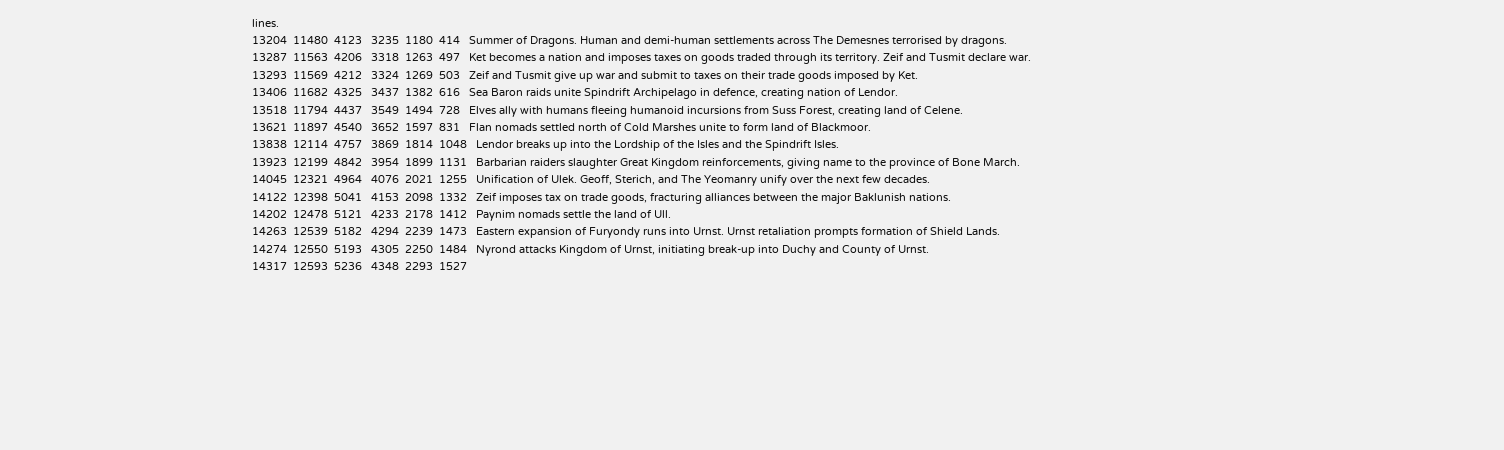lines.
13204  11480  4123   3235  1180  414   Summer of Dragons. Human and demi-human settlements across The Demesnes terrorised by dragons.
13287  11563  4206   3318  1263  497   Ket becomes a nation and imposes taxes on goods traded through its territory. Zeif and Tusmit declare war.
13293  11569  4212   3324  1269  503   Zeif and Tusmit give up war and submit to taxes on their trade goods imposed by Ket.
13406  11682  4325   3437  1382  616   Sea Baron raids unite Spindrift Archipelago in defence, creating nation of Lendor.
13518  11794  4437   3549  1494  728   Elves ally with humans fleeing humanoid incursions from Suss Forest, creating land of Celene.
13621  11897  4540   3652  1597  831   Flan nomads settled north of Cold Marshes unite to form land of Blackmoor.
13838  12114  4757   3869  1814  1048   Lendor breaks up into the Lordship of the Isles and the Spindrift Isles.
13923  12199  4842   3954  1899  1131   Barbarian raiders slaughter Great Kingdom reinforcements, giving name to the province of Bone March.
14045  12321  4964   4076  2021  1255   Unification of Ulek. Geoff, Sterich, and The Yeomanry unify over the next few decades.
14122  12398  5041   4153  2098  1332   Zeif imposes tax on trade goods, fracturing alliances between the major Baklunish nations.
14202  12478  5121   4233  2178  1412   Paynim nomads settle the land of Ull.
14263  12539  5182   4294  2239  1473   Eastern expansion of Furyondy runs into Urnst. Urnst retaliation prompts formation of Shield Lands.
14274  12550  5193   4305  2250  1484   Nyrond attacks Kingdom of Urnst, initiating break-up into Duchy and County of Urnst.
14317  12593  5236   4348  2293  1527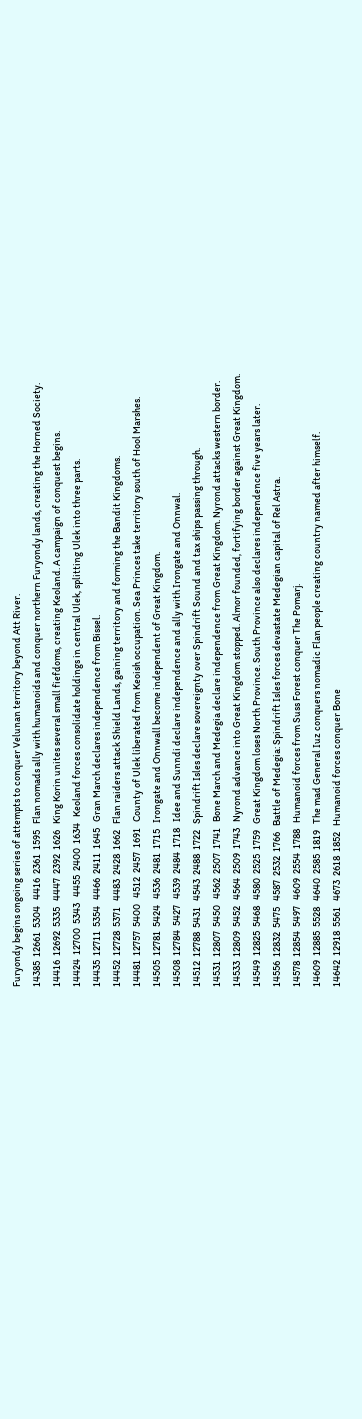Furyondy begins ongoing series of attempts to conquer Velunan territory beyond Att River.
14385  12661  5304   4416  2361  1595   Flan nomads ally with humanoids and conquer northern Furyondy lands, creating the Horned Society.
14416  12692  5335   4447  2392  1626   King Korin unites several small fiefdoms, creating Keoland. A campaign of conquest begins.
14424  12700  5343   4455  2400  1634   Keoland forces consolidate holdings in central Ulek, splitting Ulek into three parts.
14435  12711  5354   4466  2411  1645   Gran March declares independence from Bissel.
14452  12728  5371   4483  2428  1662   Flan raiders attack Shield Lands, gaining territory and forming the Bandit Kingdoms.
14481  12757  5400   4512  2457  1691   County of Ulek liberated from Keoish occupation. Sea Princes take territory south of Hool Marshes.
14505  12781  5424   4536  2481  1715   Irongate and Onnwall become independent of Great Kingdom.
14508  12784  5427   4539  2484  1718   Idee and Sunndi declare independence and ally with Irongate and Onnwal.
14512  12788  5431   4543  2488  1722   Spindrift Isles declare sovereignty over Spindrift Sound and tax ships passing through.
14531  12807  5450   4562  2507  1741   Bone March and Medegia declare independence from Great Kingdom. Nyrond attacks western border.
14533  12809  5452   4564  2509  1743   Nyrond advance into Great Kingdom stopped. Almor founded, fortifying border against Great Kingdom.
14549  12825  5468   4580  2525  1759   Great Kingdom loses North Province. South Province also declares independence five years later.
14556  12832  5475   4587  2532  1766   Battle of Medegia: Spindrift Isles forces devastate Medegian capital of Rel Astra.
14578  12854  5497   4609  2554  1788   Humanoid forces from Suss Forest conquer The Pomarj.
14609  12885  5528   4640  2585  1819   The mad General Iuz conquers nomadic Flan people creating country named after himself.
14642  12918  5561   4673  2618  1852   Humanoid forces conquer Bone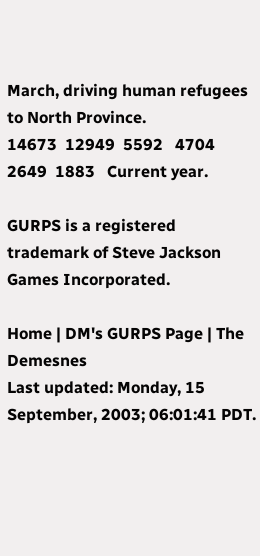March, driving human refugees to North Province.
14673  12949  5592   4704  2649  1883   Current year.

GURPS is a registered trademark of Steve Jackson Games Incorporated.

Home | DM's GURPS Page | The Demesnes
Last updated: Monday, 15 September, 2003; 06:01:41 PDT.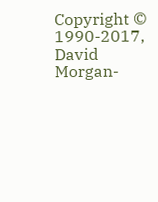Copyright © 1990-2017, David Morgan-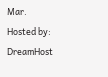Mar.
Hosted by: DreamHost